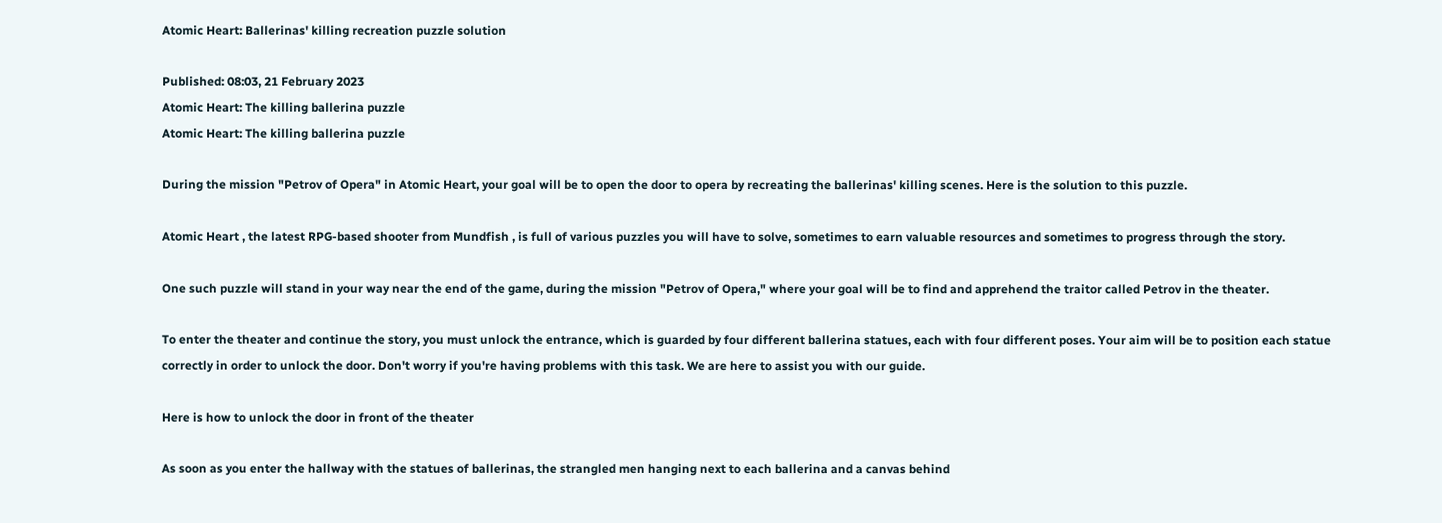Atomic Heart: Ballerinas' killing recreation puzzle solution

Published: 08:03, 21 February 2023
Atomic Heart: The killing ballerina puzzle
Atomic Heart: The killing ballerina puzzle

During the mission "Petrov of Opera" in Atomic Heart, your goal will be to open the door to opera by recreating the ballerinas' killing scenes. Here is the solution to this puzzle.

Atomic Heart , the latest RPG-based shooter from Mundfish , is full of various puzzles you will have to solve, sometimes to earn valuable resources and sometimes to progress through the story.

One such puzzle will stand in your way near the end of the game, during the mission "Petrov of Opera," where your goal will be to find and apprehend the traitor called Petrov in the theater.

To enter the theater and continue the story, you must unlock the entrance, which is guarded by four different ballerina statues, each with four different poses. Your aim will be to position each statue correctly in order to unlock the door. Don't worry if you're having problems with this task. We are here to assist you with our guide.

Here is how to unlock the door in front of the theater

As soon as you enter the hallway with the statues of ballerinas, the strangled men hanging next to each ballerina and a canvas behind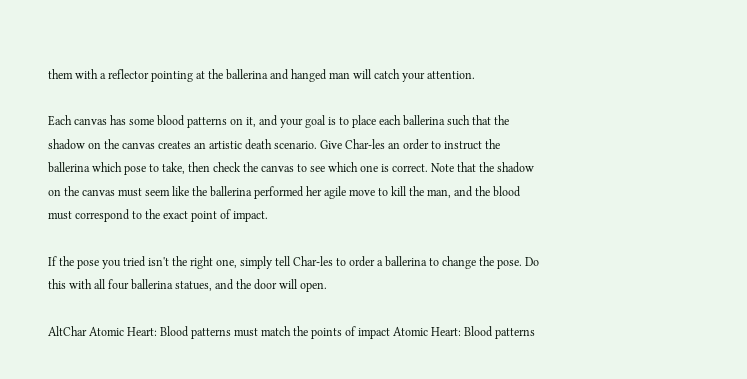them with a reflector pointing at the ballerina and hanged man will catch your attention.

Each canvas has some blood patterns on it, and your goal is to place each ballerina such that the shadow on the canvas creates an artistic death scenario. Give Char-les an order to instruct the ballerina which pose to take, then check the canvas to see which one is correct. Note that the shadow on the canvas must seem like the ballerina performed her agile move to kill the man, and the blood must correspond to the exact point of impact.

If the pose you tried isn't the right one, simply tell Char-les to order a ballerina to change the pose. Do this with all four ballerina statues, and the door will open.

AltChar Atomic Heart: Blood patterns must match the points of impact Atomic Heart: Blood patterns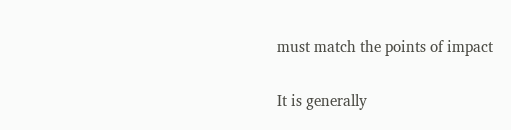must match the points of impact

It is generally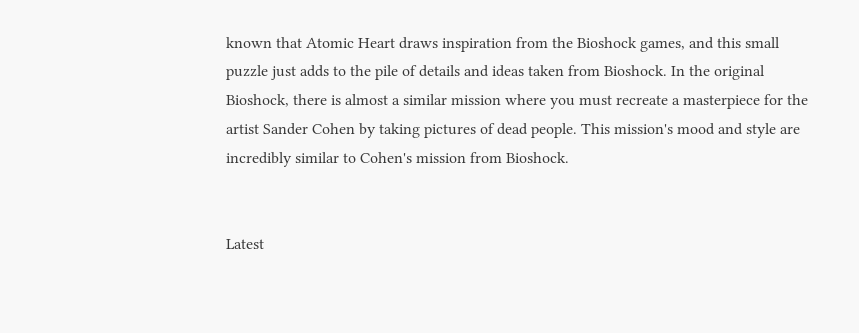known that Atomic Heart draws inspiration from the Bioshock games, and this small puzzle just adds to the pile of details and ideas taken from Bioshock. In the original Bioshock, there is almost a similar mission where you must recreate a masterpiece for the artist Sander Cohen by taking pictures of dead people. This mission's mood and style are incredibly similar to Cohen's mission from Bioshock.


Latest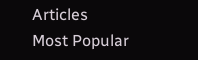Articles
Most Popular